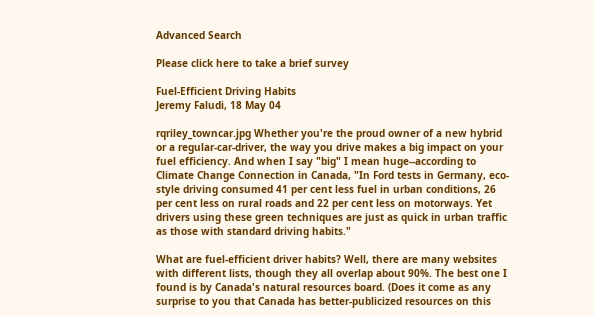Advanced Search

Please click here to take a brief survey

Fuel-Efficient Driving Habits
Jeremy Faludi, 18 May 04

rqriley_towncar.jpg Whether you're the proud owner of a new hybrid or a regular-car-driver, the way you drive makes a big impact on your fuel efficiency. And when I say "big" I mean huge--according to Climate Change Connection in Canada, "In Ford tests in Germany, eco-style driving consumed 41 per cent less fuel in urban conditions, 26 per cent less on rural roads and 22 per cent less on motorways. Yet drivers using these green techniques are just as quick in urban traffic as those with standard driving habits."

What are fuel-efficient driver habits? Well, there are many websites with different lists, though they all overlap about 90%. The best one I found is by Canada's natural resources board. (Does it come as any surprise to you that Canada has better-publicized resources on this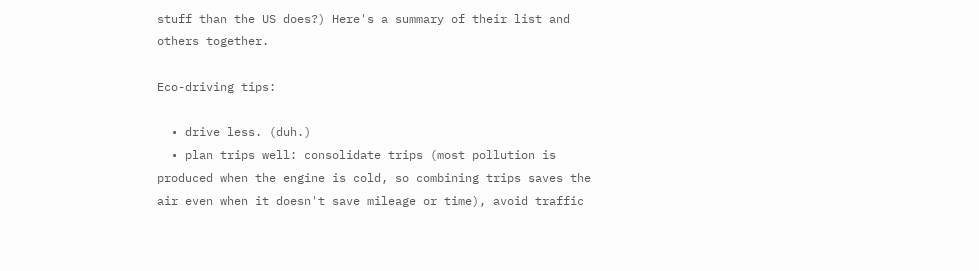stuff than the US does?) Here's a summary of their list and others together.

Eco-driving tips:

  • drive less. (duh.)
  • plan trips well: consolidate trips (most pollution is produced when the engine is cold, so combining trips saves the air even when it doesn't save mileage or time), avoid traffic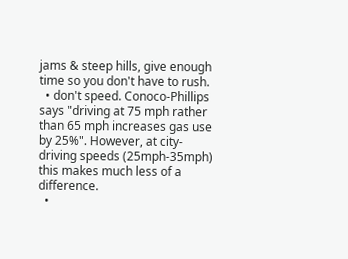jams & steep hills, give enough time so you don't have to rush.
  • don't speed. Conoco-Phillips says "driving at 75 mph rather than 65 mph increases gas use by 25%". However, at city-driving speeds (25mph-35mph) this makes much less of a difference.
  •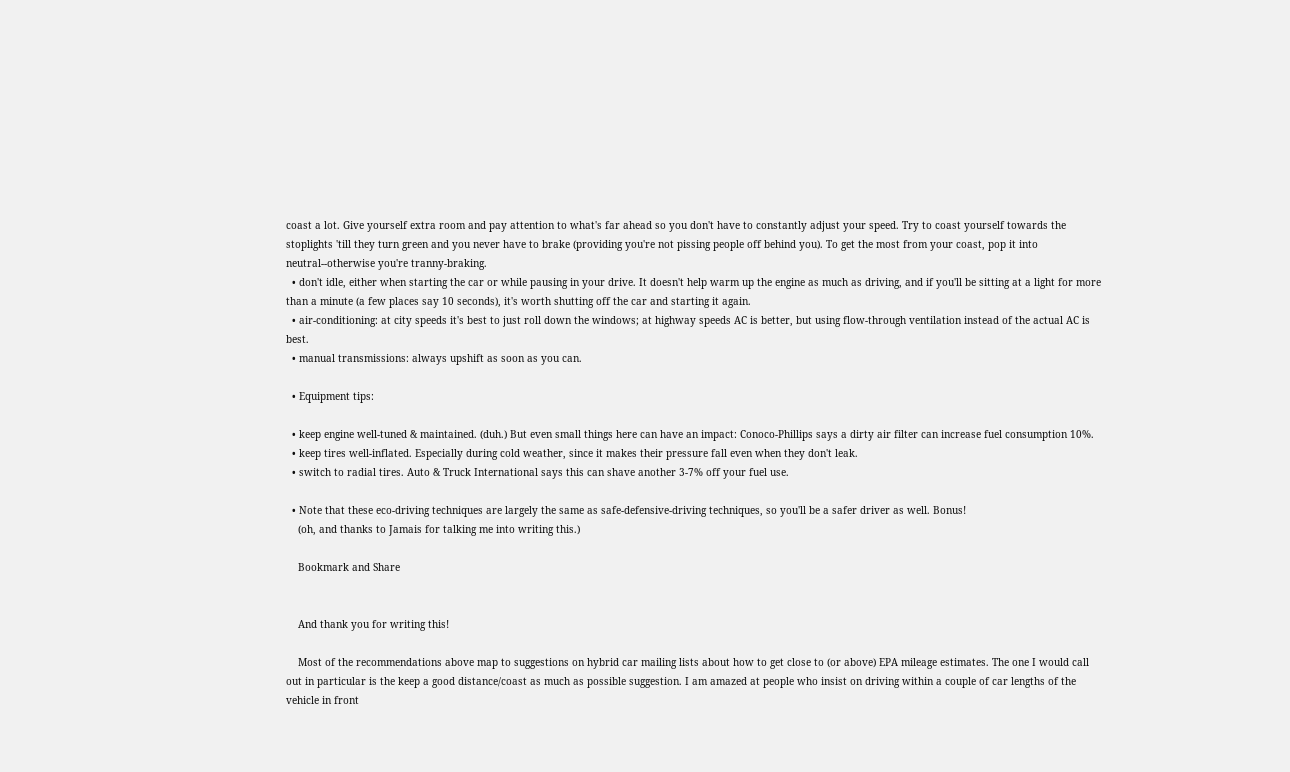coast a lot. Give yourself extra room and pay attention to what's far ahead so you don't have to constantly adjust your speed. Try to coast yourself towards the stoplights 'till they turn green and you never have to brake (providing you're not pissing people off behind you). To get the most from your coast, pop it into neutral--otherwise you're tranny-braking.
  • don't idle, either when starting the car or while pausing in your drive. It doesn't help warm up the engine as much as driving, and if you'll be sitting at a light for more than a minute (a few places say 10 seconds), it's worth shutting off the car and starting it again.
  • air-conditioning: at city speeds it's best to just roll down the windows; at highway speeds AC is better, but using flow-through ventilation instead of the actual AC is best.
  • manual transmissions: always upshift as soon as you can.

  • Equipment tips:

  • keep engine well-tuned & maintained. (duh.) But even small things here can have an impact: Conoco-Phillips says a dirty air filter can increase fuel consumption 10%.
  • keep tires well-inflated. Especially during cold weather, since it makes their pressure fall even when they don't leak.
  • switch to radial tires. Auto & Truck International says this can shave another 3-7% off your fuel use.

  • Note that these eco-driving techniques are largely the same as safe-defensive-driving techniques, so you'll be a safer driver as well. Bonus!
    (oh, and thanks to Jamais for talking me into writing this.)

    Bookmark and Share


    And thank you for writing this!

    Most of the recommendations above map to suggestions on hybrid car mailing lists about how to get close to (or above) EPA mileage estimates. The one I would call out in particular is the keep a good distance/coast as much as possible suggestion. I am amazed at people who insist on driving within a couple of car lengths of the vehicle in front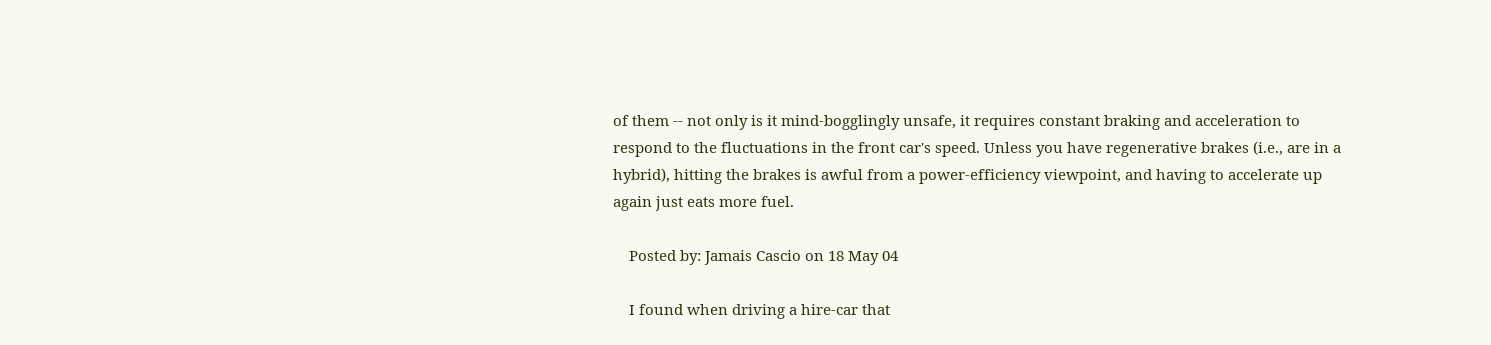of them -- not only is it mind-bogglingly unsafe, it requires constant braking and acceleration to respond to the fluctuations in the front car's speed. Unless you have regenerative brakes (i.e., are in a hybrid), hitting the brakes is awful from a power-efficiency viewpoint, and having to accelerate up again just eats more fuel.

    Posted by: Jamais Cascio on 18 May 04

    I found when driving a hire-car that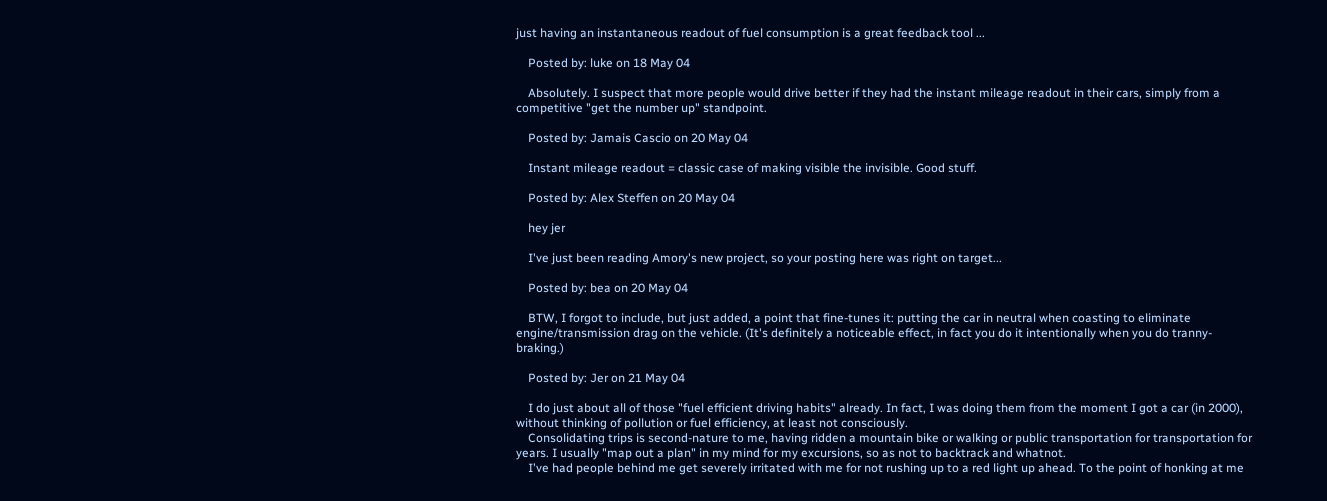just having an instantaneous readout of fuel consumption is a great feedback tool ...

    Posted by: luke on 18 May 04

    Absolutely. I suspect that more people would drive better if they had the instant mileage readout in their cars, simply from a competitive "get the number up" standpoint.

    Posted by: Jamais Cascio on 20 May 04

    Instant mileage readout = classic case of making visible the invisible. Good stuff.

    Posted by: Alex Steffen on 20 May 04

    hey jer

    I've just been reading Amory's new project, so your posting here was right on target...

    Posted by: bea on 20 May 04

    BTW, I forgot to include, but just added, a point that fine-tunes it: putting the car in neutral when coasting to eliminate engine/transmission drag on the vehicle. (It's definitely a noticeable effect, in fact you do it intentionally when you do tranny-braking.)

    Posted by: Jer on 21 May 04

    I do just about all of those "fuel efficient driving habits" already. In fact, I was doing them from the moment I got a car (in 2000), without thinking of pollution or fuel efficiency, at least not consciously.
    Consolidating trips is second-nature to me, having ridden a mountain bike or walking or public transportation for transportation for years. I usually "map out a plan" in my mind for my excursions, so as not to backtrack and whatnot.
    I've had people behind me get severely irritated with me for not rushing up to a red light up ahead. To the point of honking at me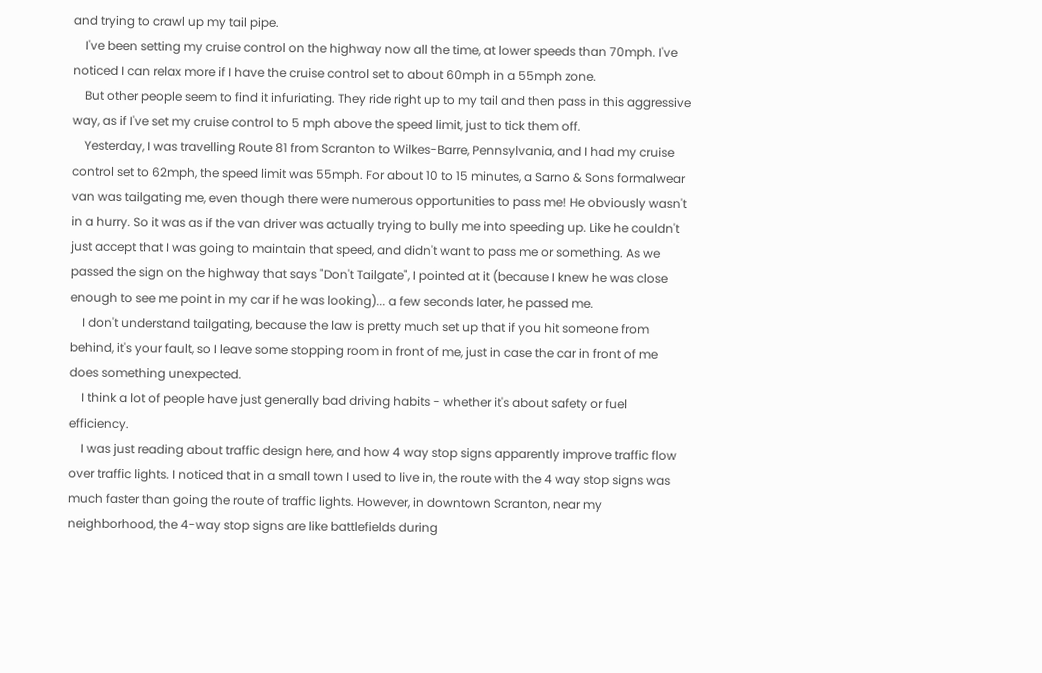and trying to crawl up my tail pipe.
    I've been setting my cruise control on the highway now all the time, at lower speeds than 70mph. I've noticed I can relax more if I have the cruise control set to about 60mph in a 55mph zone.
    But other people seem to find it infuriating. They ride right up to my tail and then pass in this aggressive way, as if I've set my cruise control to 5 mph above the speed limit, just to tick them off.
    Yesterday, I was travelling Route 81 from Scranton to Wilkes-Barre, Pennsylvania, and I had my cruise control set to 62mph, the speed limit was 55mph. For about 10 to 15 minutes, a Sarno & Sons formalwear van was tailgating me, even though there were numerous opportunities to pass me! He obviously wasn't in a hurry. So it was as if the van driver was actually trying to bully me into speeding up. Like he couldn't just accept that I was going to maintain that speed, and didn't want to pass me or something. As we passed the sign on the highway that says "Don't Tailgate", I pointed at it (because I knew he was close enough to see me point in my car if he was looking)... a few seconds later, he passed me.
    I don't understand tailgating, because the law is pretty much set up that if you hit someone from behind, it's your fault, so I leave some stopping room in front of me, just in case the car in front of me does something unexpected.
    I think a lot of people have just generally bad driving habits - whether it's about safety or fuel efficiency.
    I was just reading about traffic design here, and how 4 way stop signs apparently improve traffic flow over traffic lights. I noticed that in a small town I used to live in, the route with the 4 way stop signs was much faster than going the route of traffic lights. However, in downtown Scranton, near my neighborhood, the 4-way stop signs are like battlefields during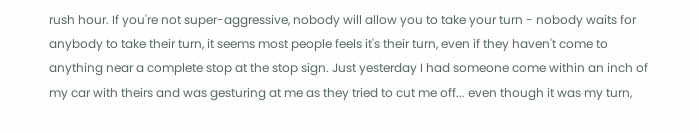rush hour. If you're not super-aggressive, nobody will allow you to take your turn - nobody waits for anybody to take their turn, it seems most people feels it's their turn, even if they haven't come to anything near a complete stop at the stop sign. Just yesterday I had someone come within an inch of my car with theirs and was gesturing at me as they tried to cut me off... even though it was my turn,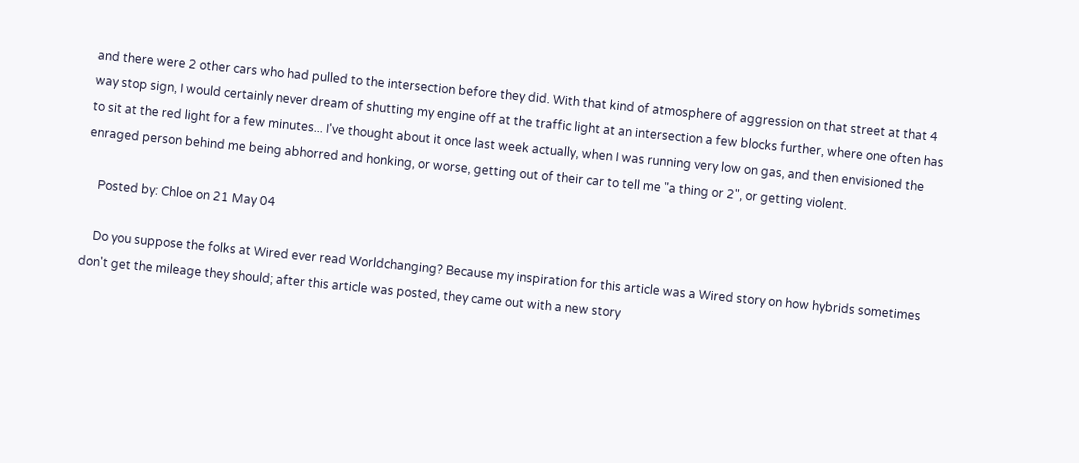and there were 2 other cars who had pulled to the intersection before they did. With that kind of atmosphere of aggression on that street at that 4 way stop sign, I would certainly never dream of shutting my engine off at the traffic light at an intersection a few blocks further, where one often has to sit at the red light for a few minutes... I've thought about it once last week actually, when I was running very low on gas, and then envisioned the enraged person behind me being abhorred and honking, or worse, getting out of their car to tell me "a thing or 2", or getting violent.

    Posted by: Chloe on 21 May 04

    Do you suppose the folks at Wired ever read Worldchanging? Because my inspiration for this article was a Wired story on how hybrids sometimes don't get the mileage they should; after this article was posted, they came out with a new story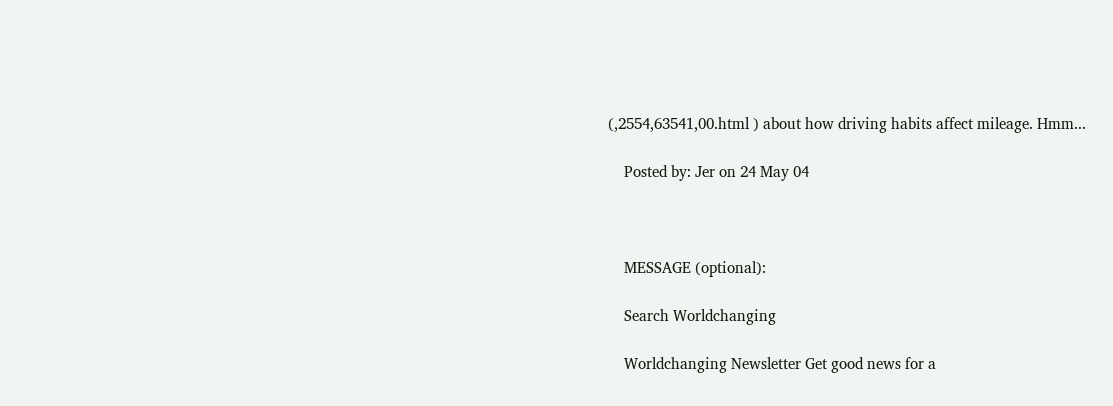(,2554,63541,00.html ) about how driving habits affect mileage. Hmm...

    Posted by: Jer on 24 May 04



    MESSAGE (optional):

    Search Worldchanging

    Worldchanging Newsletter Get good news for a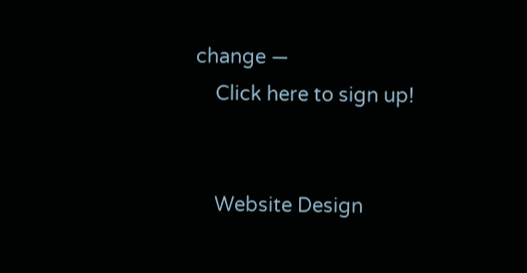change —
    Click here to sign up!


    Website Design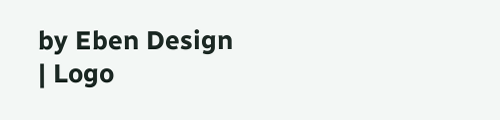by Eben Design | Logo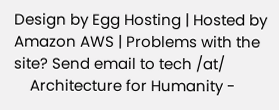Design by Egg Hosting | Hosted by Amazon AWS | Problems with the site? Send email to tech /at/
    Architecture for Humanity -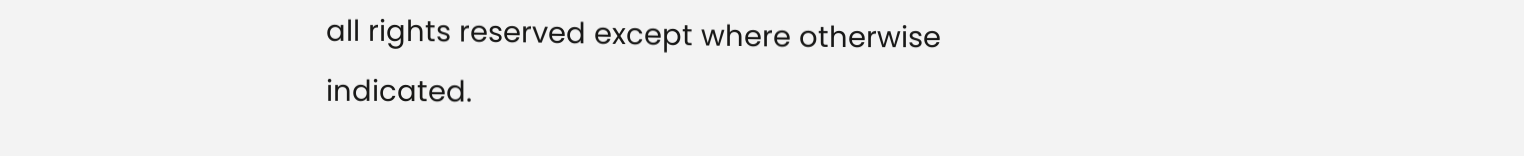all rights reserved except where otherwise indicated.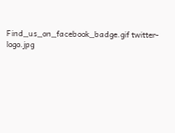Find_us_on_facebook_badge.gif twitter-logo.jpg